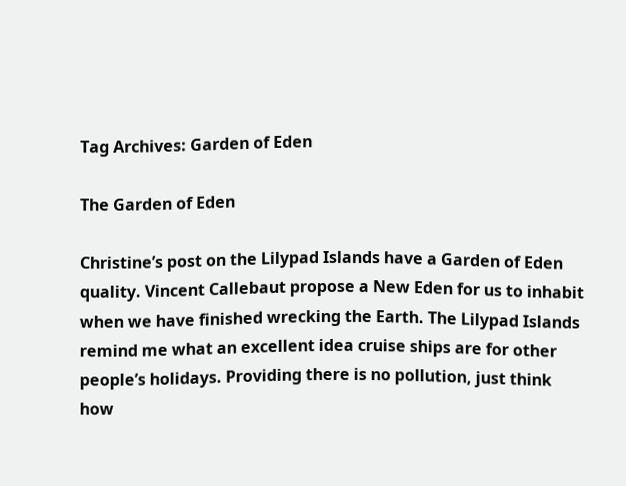Tag Archives: Garden of Eden

The Garden of Eden

Christine’s post on the Lilypad Islands have a Garden of Eden quality. Vincent Callebaut propose a New Eden for us to inhabit when we have finished wrecking the Earth. The Lilypad Islands remind me what an excellent idea cruise ships are for other people’s holidays. Providing there is no pollution, just think how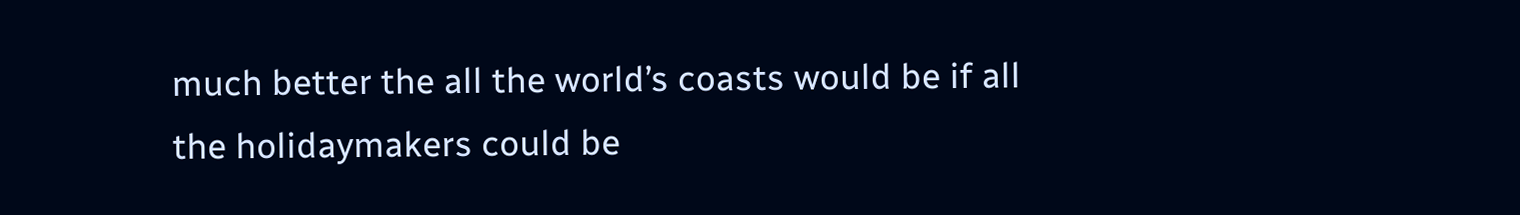much better the all the world’s coasts would be if all the holidaymakers could be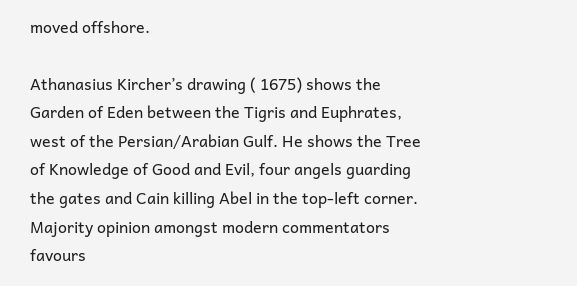moved offshore.

Athanasius Kircher’s drawing ( 1675) shows the Garden of Eden between the Tigris and Euphrates, west of the Persian/Arabian Gulf. He shows the Tree of Knowledge of Good and Evil, four angels guarding the gates and Cain killing Abel in the top-left corner. Majority opinion amongst modern commentators favours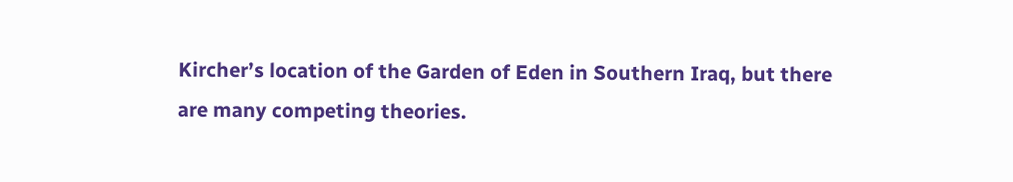Kircher’s location of the Garden of Eden in Southern Iraq, but there are many competing theories.